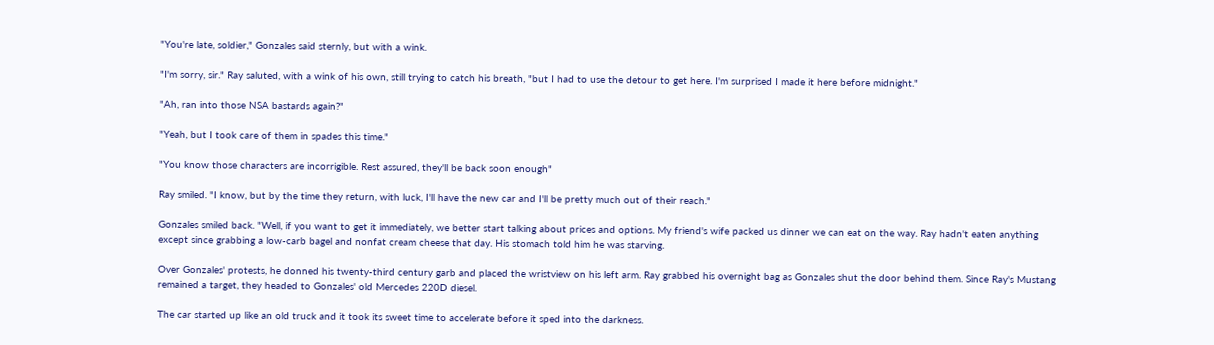"You're late, soldier," Gonzales said sternly, but with a wink.

"I'm sorry, sir." Ray saluted, with a wink of his own, still trying to catch his breath, "but I had to use the detour to get here. I'm surprised I made it here before midnight."

"Ah, ran into those NSA bastards again?"

"Yeah, but I took care of them in spades this time."

"You know those characters are incorrigible. Rest assured, they'll be back soon enough"

Ray smiled. "I know, but by the time they return, with luck, I'll have the new car and I'll be pretty much out of their reach."

Gonzales smiled back. "Well, if you want to get it immediately, we better start talking about prices and options. My friend's wife packed us dinner we can eat on the way. Ray hadn't eaten anything except since grabbing a low-carb bagel and nonfat cream cheese that day. His stomach told him he was starving.

Over Gonzales' protests, he donned his twenty-third century garb and placed the wristview on his left arm. Ray grabbed his overnight bag as Gonzales shut the door behind them. Since Ray's Mustang remained a target, they headed to Gonzales' old Mercedes 220D diesel.

The car started up like an old truck and it took its sweet time to accelerate before it sped into the darkness.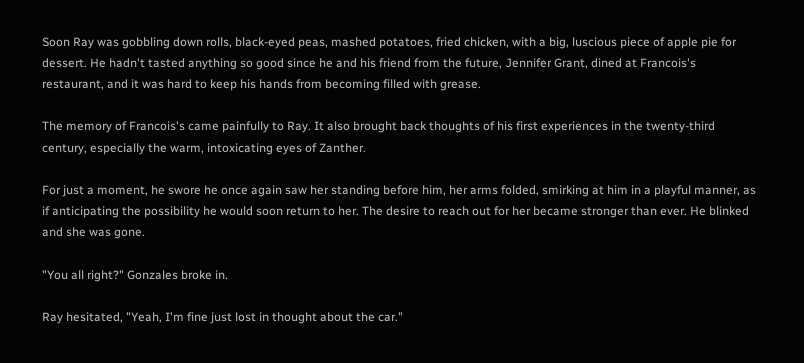Soon Ray was gobbling down rolls, black-eyed peas, mashed potatoes, fried chicken, with a big, luscious piece of apple pie for dessert. He hadn't tasted anything so good since he and his friend from the future, Jennifer Grant, dined at Francois's restaurant, and it was hard to keep his hands from becoming filled with grease.

The memory of Francois's came painfully to Ray. It also brought back thoughts of his first experiences in the twenty-third century, especially the warm, intoxicating eyes of Zanther.

For just a moment, he swore he once again saw her standing before him, her arms folded, smirking at him in a playful manner, as if anticipating the possibility he would soon return to her. The desire to reach out for her became stronger than ever. He blinked and she was gone.

"You all right?" Gonzales broke in.

Ray hesitated, "Yeah, I'm fine just lost in thought about the car."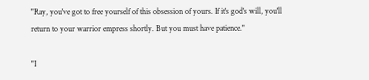"Ray, you've got to free yourself of this obsession of yours. If it's god's will, you'll return to your warrior empress shortly. But you must have patience."

"I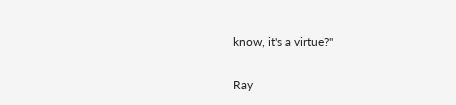know, it's a virtue?"

Ray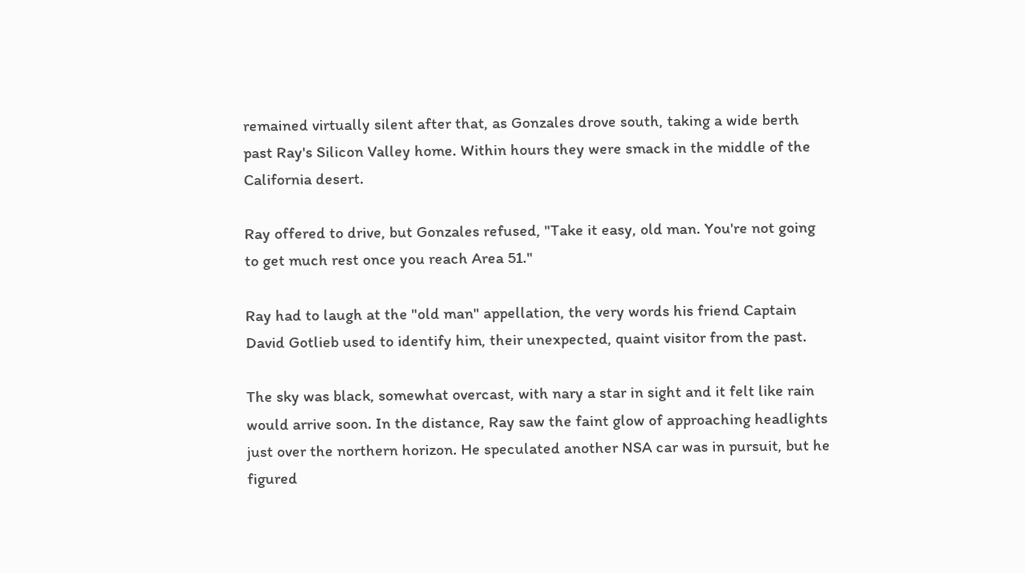remained virtually silent after that, as Gonzales drove south, taking a wide berth past Ray's Silicon Valley home. Within hours they were smack in the middle of the California desert.

Ray offered to drive, but Gonzales refused, "Take it easy, old man. You're not going to get much rest once you reach Area 51."

Ray had to laugh at the "old man" appellation, the very words his friend Captain David Gotlieb used to identify him, their unexpected, quaint visitor from the past.

The sky was black, somewhat overcast, with nary a star in sight and it felt like rain would arrive soon. In the distance, Ray saw the faint glow of approaching headlights just over the northern horizon. He speculated another NSA car was in pursuit, but he figured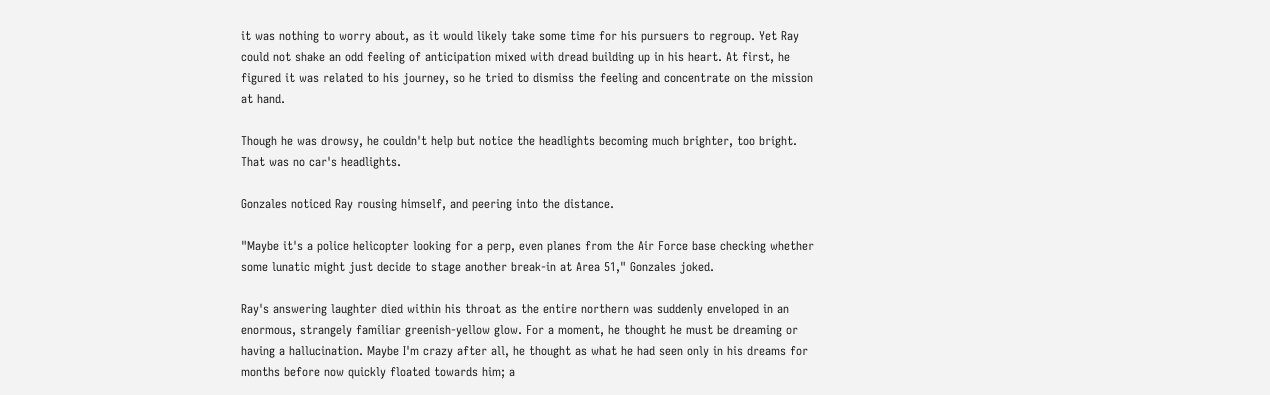it was nothing to worry about, as it would likely take some time for his pursuers to regroup. Yet Ray could not shake an odd feeling of anticipation mixed with dread building up in his heart. At first, he figured it was related to his journey, so he tried to dismiss the feeling and concentrate on the mission at hand.

Though he was drowsy, he couldn't help but notice the headlights becoming much brighter, too bright. That was no car's headlights.

Gonzales noticed Ray rousing himself, and peering into the distance.

"Maybe it's a police helicopter looking for a perp, even planes from the Air Force base checking whether some lunatic might just decide to stage another break-in at Area 51," Gonzales joked.

Ray's answering laughter died within his throat as the entire northern was suddenly enveloped in an enormous, strangely familiar greenish-yellow glow. For a moment, he thought he must be dreaming or having a hallucination. Maybe I'm crazy after all, he thought as what he had seen only in his dreams for months before now quickly floated towards him; a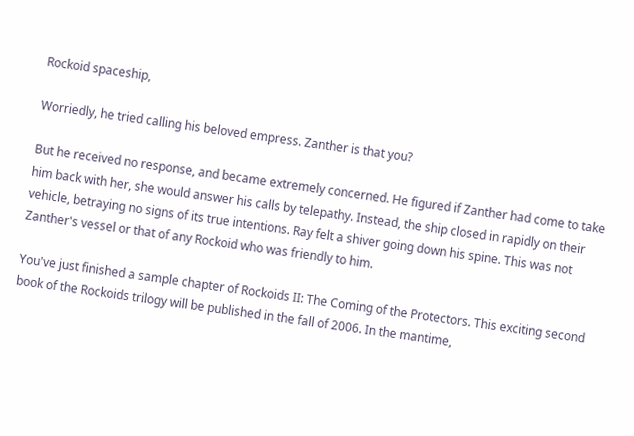Rockoid spaceship,

Worriedly, he tried calling his beloved empress. Zanther is that you?

But he received no response, and became extremely concerned. He figured if Zanther had come to take him back with her, she would answer his calls by telepathy. Instead, the ship closed in rapidly on their vehicle, betraying no signs of its true intentions. Ray felt a shiver going down his spine. This was not Zanther's vessel or that of any Rockoid who was friendly to him.

You've just finished a sample chapter of Rockoids II: The Coming of the Protectors. This exciting second book of the Rockoids trilogy will be published in the fall of 2006. In the mantime,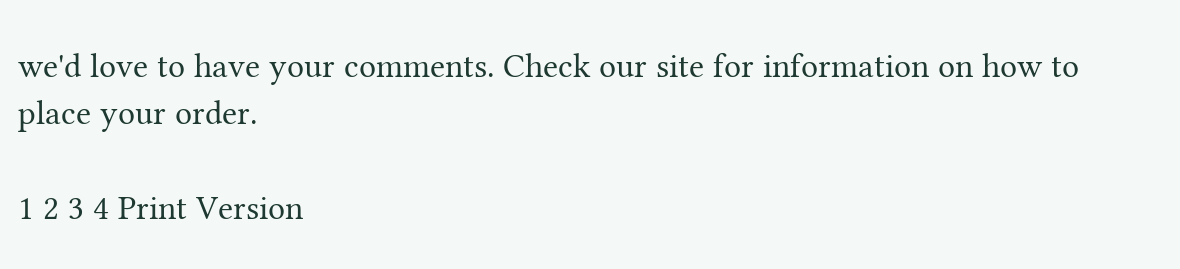we'd love to have your comments. Check our site for information on how to place your order.

1 2 3 4 Print Version